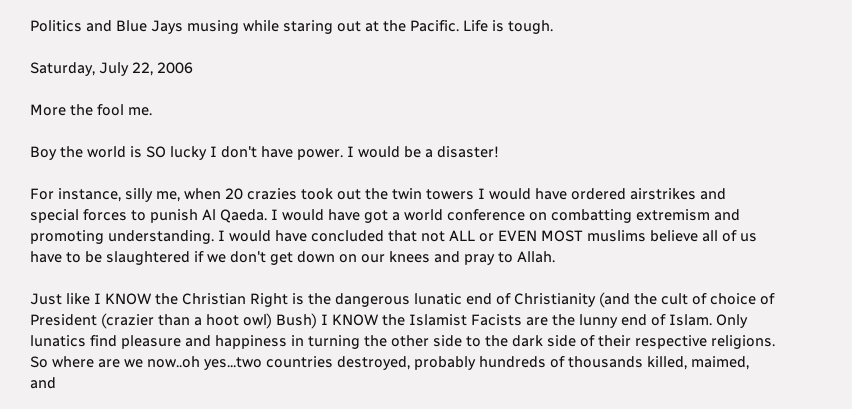Politics and Blue Jays musing while staring out at the Pacific. Life is tough.

Saturday, July 22, 2006

More the fool me.

Boy the world is SO lucky I don't have power. I would be a disaster!

For instance, silly me, when 20 crazies took out the twin towers I would have ordered airstrikes and special forces to punish Al Qaeda. I would have got a world conference on combatting extremism and promoting understanding. I would have concluded that not ALL or EVEN MOST muslims believe all of us have to be slaughtered if we don't get down on our knees and pray to Allah.

Just like I KNOW the Christian Right is the dangerous lunatic end of Christianity (and the cult of choice of President (crazier than a hoot owl) Bush) I KNOW the Islamist Facists are the lunny end of Islam. Only lunatics find pleasure and happiness in turning the other side to the dark side of their respective religions. So where are we now..oh yes...two countries destroyed, probably hundreds of thousands killed, maimed, and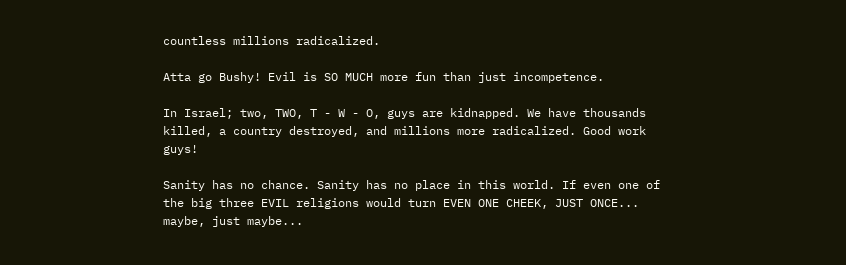countless millions radicalized.

Atta go Bushy! Evil is SO MUCH more fun than just incompetence.

In Israel; two, TWO, T - W - O, guys are kidnapped. We have thousands killed, a country destroyed, and millions more radicalized. Good work guys!

Sanity has no chance. Sanity has no place in this world. If even one of the big three EVIL religions would turn EVEN ONE CHEEK, JUST ONCE... maybe, just maybe...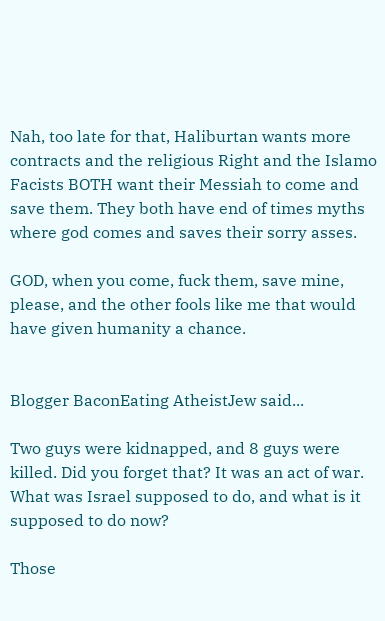Nah, too late for that, Haliburtan wants more contracts and the religious Right and the Islamo Facists BOTH want their Messiah to come and save them. They both have end of times myths where god comes and saves their sorry asses.

GOD, when you come, fuck them, save mine, please, and the other fools like me that would have given humanity a chance.


Blogger BaconEating AtheistJew said...

Two guys were kidnapped, and 8 guys were killed. Did you forget that? It was an act of war. What was Israel supposed to do, and what is it supposed to do now?

Those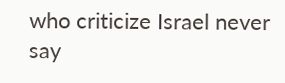who criticize Israel never say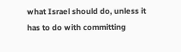what Israel should do, unless it has to do with committing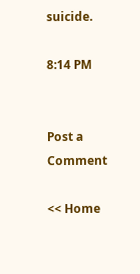suicide.

8:14 PM


Post a Comment

<< Home